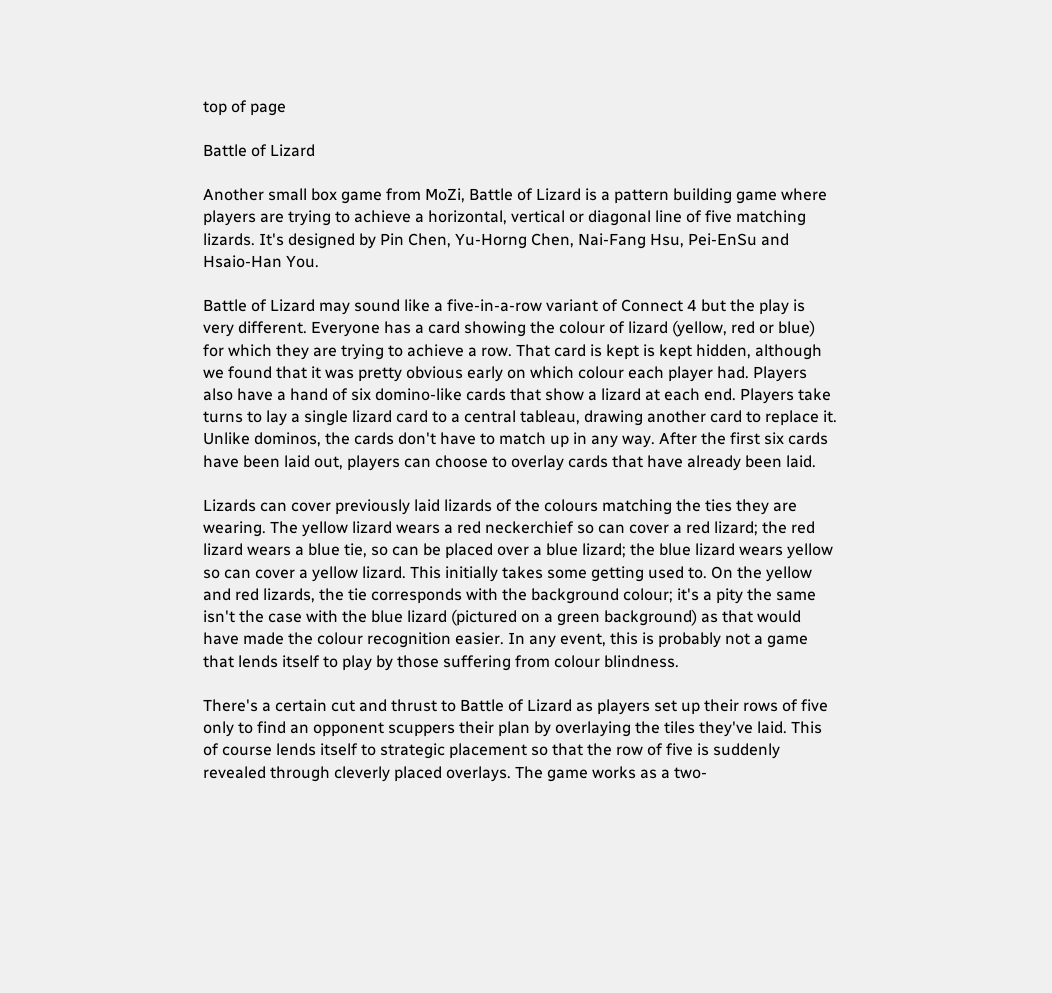top of page

Battle of Lizard

Another small box game from MoZi, Battle of Lizard is a pattern building game where players are trying to achieve a horizontal, vertical or diagonal line of five matching lizards. It's designed by Pin Chen, Yu-Horng Chen, Nai-Fang Hsu, Pei-EnSu and Hsaio-Han You.

Battle of Lizard may sound like a five-in-a-row variant of Connect 4 but the play is very different. Everyone has a card showing the colour of lizard (yellow, red or blue) for which they are trying to achieve a row. That card is kept is kept hidden, although we found that it was pretty obvious early on which colour each player had. Players also have a hand of six domino-like cards that show a lizard at each end. Players take turns to lay a single lizard card to a central tableau, drawing another card to replace it. Unlike dominos, the cards don't have to match up in any way. After the first six cards have been laid out, players can choose to overlay cards that have already been laid.

Lizards can cover previously laid lizards of the colours matching the ties they are wearing. The yellow lizard wears a red neckerchief so can cover a red lizard; the red lizard wears a blue tie, so can be placed over a blue lizard; the blue lizard wears yellow so can cover a yellow lizard. This initially takes some getting used to. On the yellow and red lizards, the tie corresponds with the background colour; it's a pity the same isn't the case with the blue lizard (pictured on a green background) as that would have made the colour recognition easier. In any event, this is probably not a game that lends itself to play by those suffering from colour blindness.

There's a certain cut and thrust to Battle of Lizard as players set up their rows of five only to find an opponent scuppers their plan by overlaying the tiles they've laid. This of course lends itself to strategic placement so that the row of five is suddenly revealed through cleverly placed overlays. The game works as a two-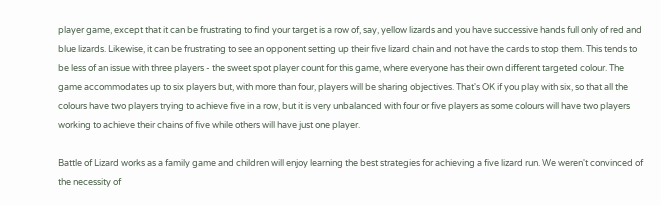player game, except that it can be frustrating to find your target is a row of, say, yellow lizards and you have successive hands full only of red and blue lizards. Likewise, it can be frustrating to see an opponent setting up their five lizard chain and not have the cards to stop them. This tends to be less of an issue with three players - the sweet spot player count for this game, where everyone has their own different targeted colour. The game accommodates up to six players but, with more than four, players will be sharing objectives. That's OK if you play with six, so that all the colours have two players trying to achieve five in a row, but it is very unbalanced with four or five players as some colours will have two players working to achieve their chains of five while others will have just one player.

Battle of Lizard works as a family game and children will enjoy learning the best strategies for achieving a five lizard run. We weren't convinced of the necessity of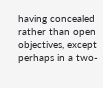having concealed rather than open objectives, except perhaps in a two-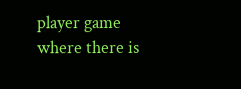player game where there is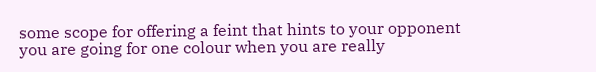some scope for offering a feint that hints to your opponent you are going for one colour when you are really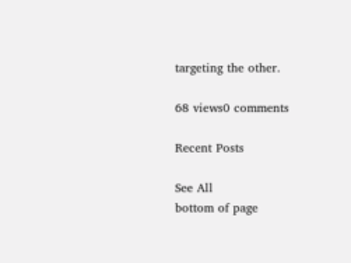targeting the other.

68 views0 comments

Recent Posts

See All
bottom of page